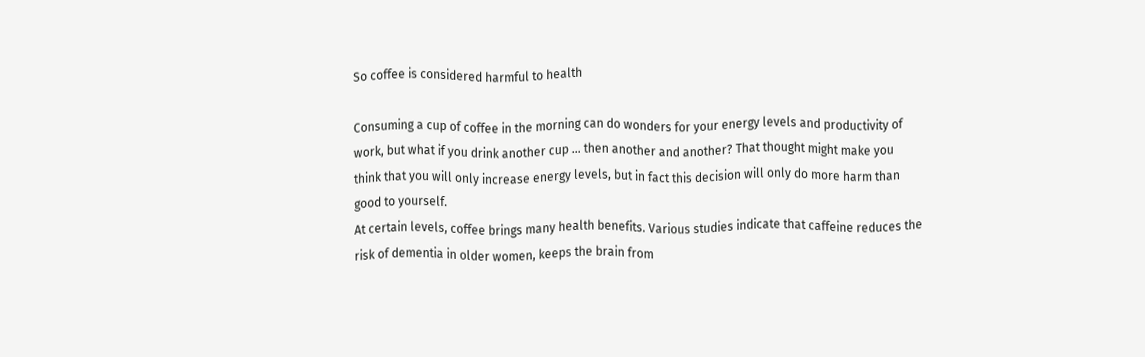So coffee is considered harmful to health

Consuming a cup of coffee in the morning can do wonders for your energy levels and productivity of work, but what if you drink another cup … then another and another? That thought might make you think that you will only increase energy levels, but in fact this decision will only do more harm than good to yourself.
At certain levels, coffee brings many health benefits. Various studies indicate that caffeine reduces the risk of dementia in older women, keeps the brain from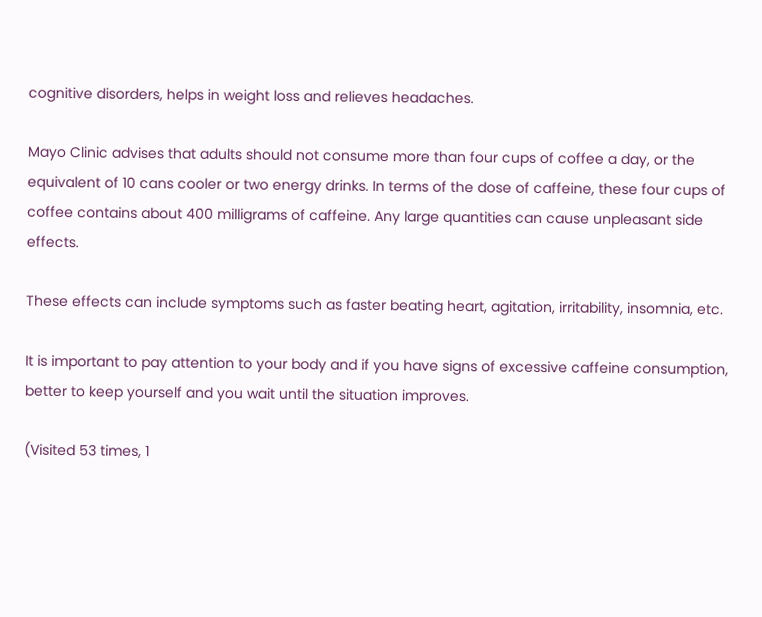cognitive disorders, helps in weight loss and relieves headaches.

Mayo Clinic advises that adults should not consume more than four cups of coffee a day, or the equivalent of 10 cans cooler or two energy drinks. In terms of the dose of caffeine, these four cups of coffee contains about 400 milligrams of caffeine. Any large quantities can cause unpleasant side effects.

These effects can include symptoms such as faster beating heart, agitation, irritability, insomnia, etc.

It is important to pay attention to your body and if you have signs of excessive caffeine consumption, better to keep yourself and you wait until the situation improves.

(Visited 53 times, 1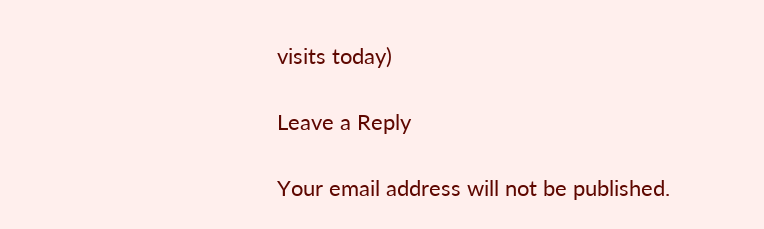visits today)

Leave a Reply

Your email address will not be published.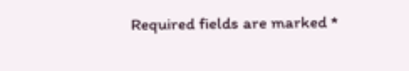Required fields are marked *